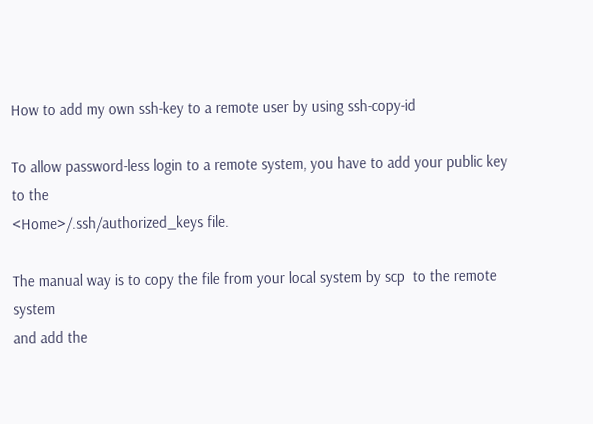How to add my own ssh-key to a remote user by using ssh-copy-id

To allow password-less login to a remote system, you have to add your public key to the
<Home>/.ssh/authorized_keys file.

The manual way is to copy the file from your local system by scp  to the remote system
and add the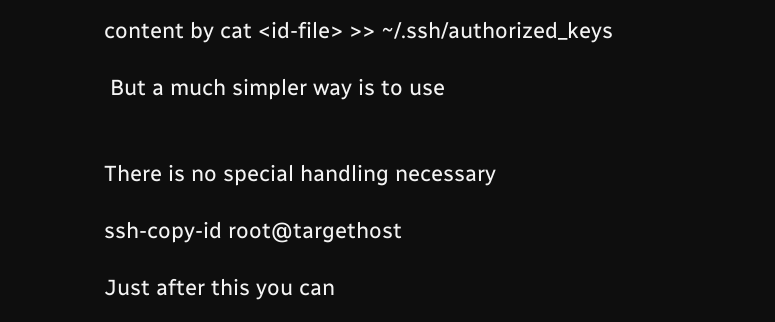content by cat <id-file> >> ~/.ssh/authorized_keys

 But a much simpler way is to use


There is no special handling necessary

ssh-copy-id root@targethost

Just after this you can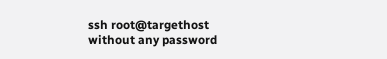ssh root@targethost
without any password